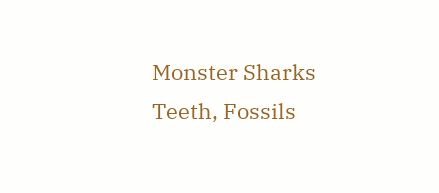Monster Sharks Teeth, Fossils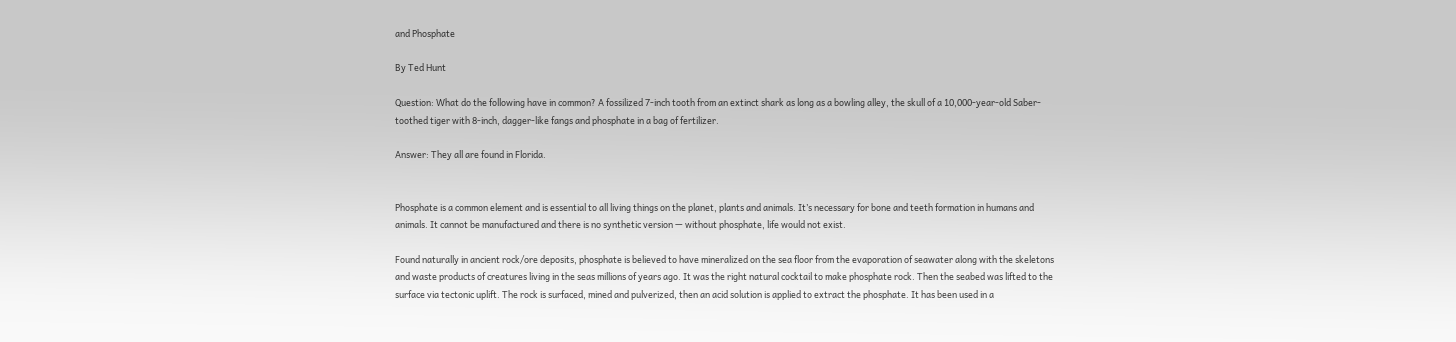and Phosphate

By Ted Hunt

Question: What do the following have in common? A fossilized 7-inch tooth from an extinct shark as long as a bowling alley, the skull of a 10,000-year-old Saber-toothed tiger with 8-inch, dagger-like fangs and phosphate in a bag of fertilizer.

Answer: They all are found in Florida.


Phosphate is a common element and is essential to all living things on the planet, plants and animals. It’s necessary for bone and teeth formation in humans and animals. It cannot be manufactured and there is no synthetic version — without phosphate, life would not exist.

Found naturally in ancient rock/ore deposits, phosphate is believed to have mineralized on the sea floor from the evaporation of seawater along with the skeletons and waste products of creatures living in the seas millions of years ago. It was the right natural cocktail to make phosphate rock. Then the seabed was lifted to the surface via tectonic uplift. The rock is surfaced, mined and pulverized, then an acid solution is applied to extract the phosphate. It has been used in a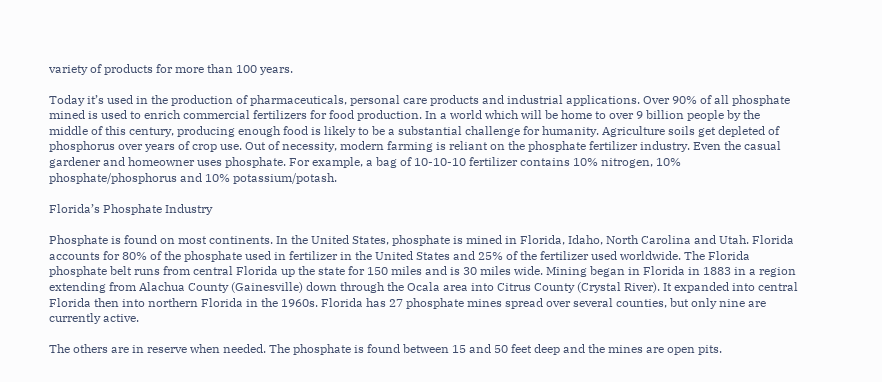variety of products for more than 100 years.

Today it’s used in the production of pharmaceuticals, personal care products and industrial applications. Over 90% of all phosphate mined is used to enrich commercial fertilizers for food production. In a world which will be home to over 9 billion people by the middle of this century, producing enough food is likely to be a substantial challenge for humanity. Agriculture soils get depleted of phosphorus over years of crop use. Out of necessity, modern farming is reliant on the phosphate fertilizer industry. Even the casual gardener and homeowner uses phosphate. For example, a bag of 10-10-10 fertilizer contains 10% nitrogen, 10% phosphate/phosphorus and 10% potassium/potash.

Florida’s Phosphate Industry

Phosphate is found on most continents. In the United States, phosphate is mined in Florida, Idaho, North Carolina and Utah. Florida accounts for 80% of the phosphate used in fertilizer in the United States and 25% of the fertilizer used worldwide. The Florida phosphate belt runs from central Florida up the state for 150 miles and is 30 miles wide. Mining began in Florida in 1883 in a region extending from Alachua County (Gainesville) down through the Ocala area into Citrus County (Crystal River). It expanded into central Florida then into northern Florida in the 1960s. Florida has 27 phosphate mines spread over several counties, but only nine are currently active.

The others are in reserve when needed. The phosphate is found between 15 and 50 feet deep and the mines are open pits.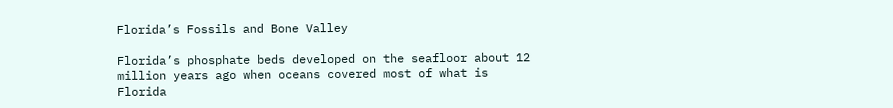Florida’s Fossils and Bone Valley

Florida’s phosphate beds developed on the seafloor about 12 million years ago when oceans covered most of what is Florida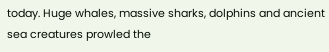today. Huge whales, massive sharks, dolphins and ancient sea creatures prowled the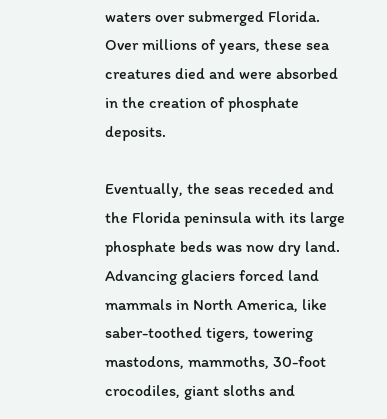waters over submerged Florida. Over millions of years, these sea creatures died and were absorbed in the creation of phosphate deposits.

Eventually, the seas receded and the Florida peninsula with its large phosphate beds was now dry land. Advancing glaciers forced land mammals in North America, like saber-toothed tigers, towering mastodons, mammoths, 30-foot crocodiles, giant sloths and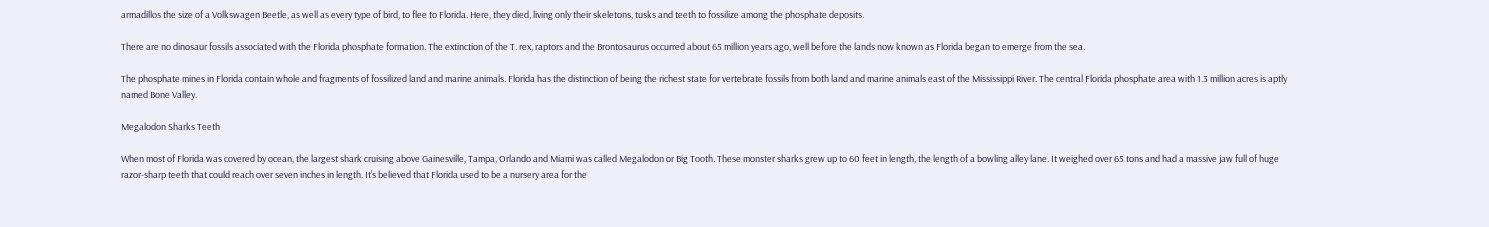armadillos the size of a Volkswagen Beetle, as well as every type of bird, to flee to Florida. Here, they died, living only their skeletons, tusks and teeth to fossilize among the phosphate deposits.

There are no dinosaur fossils associated with the Florida phosphate formation. The extinction of the T. rex, raptors and the Brontosaurus occurred about 65 million years ago, well before the lands now known as Florida began to emerge from the sea.

The phosphate mines in Florida contain whole and fragments of fossilized land and marine animals. Florida has the distinction of being the richest state for vertebrate fossils from both land and marine animals east of the Mississippi River. The central Florida phosphate area with 1.3 million acres is aptly named Bone Valley.

Megalodon Sharks Teeth

When most of Florida was covered by ocean, the largest shark cruising above Gainesville, Tampa, Orlando and Miami was called Megalodon or Big Tooth. These monster sharks grew up to 60 feet in length, the length of a bowling alley lane. It weighed over 65 tons and had a massive jaw full of huge razor-sharp teeth that could reach over seven inches in length. It’s believed that Florida used to be a nursery area for the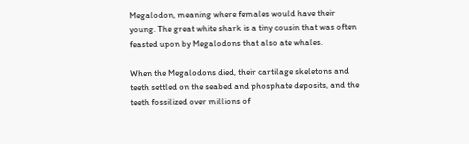Megalodon, meaning where females would have their young. The great white shark is a tiny cousin that was often feasted upon by Megalodons that also ate whales.

When the Megalodons died, their cartilage skeletons and teeth settled on the seabed and phosphate deposits, and the teeth fossilized over millions of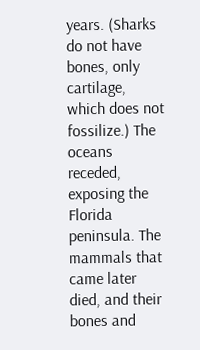years. (Sharks do not have bones, only cartilage, which does not fossilize.) The oceans receded, exposing the Florida peninsula. The mammals that came later died, and their bones and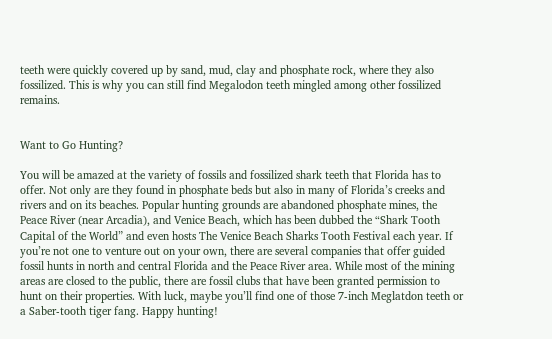teeth were quickly covered up by sand, mud, clay and phosphate rock, where they also fossilized. This is why you can still find Megalodon teeth mingled among other fossilized remains.


Want to Go Hunting?

You will be amazed at the variety of fossils and fossilized shark teeth that Florida has to offer. Not only are they found in phosphate beds but also in many of Florida’s creeks and rivers and on its beaches. Popular hunting grounds are abandoned phosphate mines, the Peace River (near Arcadia), and Venice Beach, which has been dubbed the “Shark Tooth Capital of the World” and even hosts The Venice Beach Sharks Tooth Festival each year. If you’re not one to venture out on your own, there are several companies that offer guided fossil hunts in north and central Florida and the Peace River area. While most of the mining areas are closed to the public, there are fossil clubs that have been granted permission to hunt on their properties. With luck, maybe you’ll find one of those 7-inch Meglatdon teeth or a Saber-tooth tiger fang. Happy hunting!